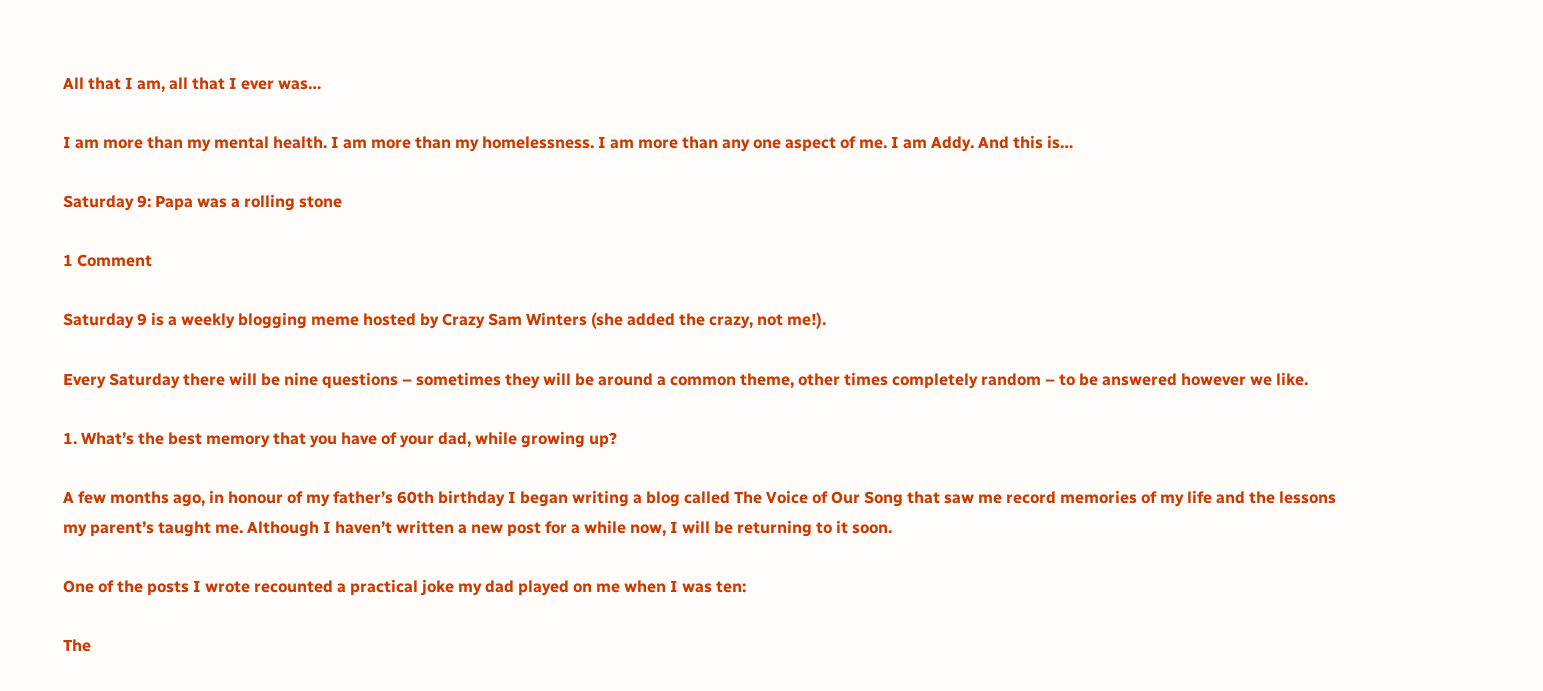All that I am, all that I ever was…

I am more than my mental health. I am more than my homelessness. I am more than any one aspect of me. I am Addy. And this is…

Saturday 9: Papa was a rolling stone

1 Comment

Saturday 9 is a weekly blogging meme hosted by Crazy Sam Winters (she added the crazy, not me!).

Every Saturday there will be nine questions – sometimes they will be around a common theme, other times completely random – to be answered however we like.

1. What’s the best memory that you have of your dad, while growing up?

A few months ago, in honour of my father’s 60th birthday I began writing a blog called The Voice of Our Song that saw me record memories of my life and the lessons my parent’s taught me. Although I haven’t written a new post for a while now, I will be returning to it soon.

One of the posts I wrote recounted a practical joke my dad played on me when I was ten:

The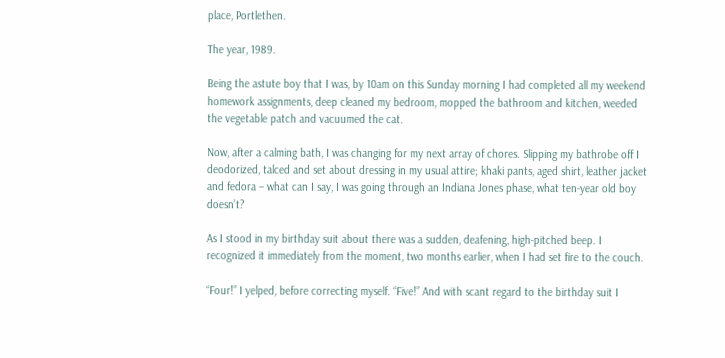place, Portlethen.

The year, 1989.

Being the astute boy that I was, by 10am on this Sunday morning I had completed all my weekend homework assignments, deep cleaned my bedroom, mopped the bathroom and kitchen, weeded the vegetable patch and vacuumed the cat.

Now, after a calming bath, I was changing for my next array of chores. Slipping my bathrobe off I deodorized, talced and set about dressing in my usual attire; khaki pants, aged shirt, leather jacket and fedora – what can I say, I was going through an Indiana Jones phase, what ten-year old boy doesn’t?

As I stood in my birthday suit about there was a sudden, deafening, high-pitched beep. I recognized it immediately from the moment, two months earlier, when I had set fire to the couch.

“Four!” I yelped, before correcting myself. “Five!” And with scant regard to the birthday suit I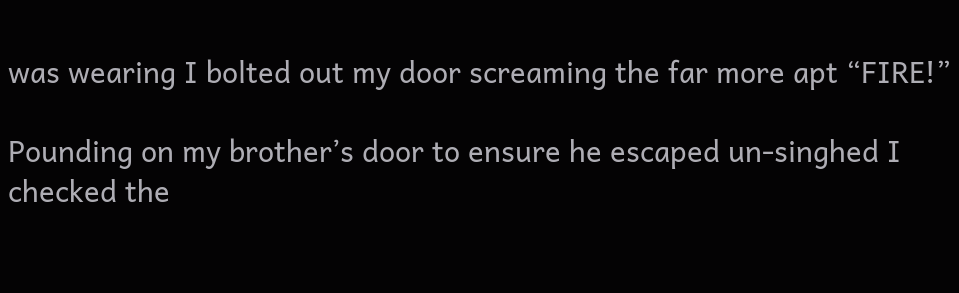was wearing I bolted out my door screaming the far more apt “FIRE!”

Pounding on my brother’s door to ensure he escaped un-singhed I checked the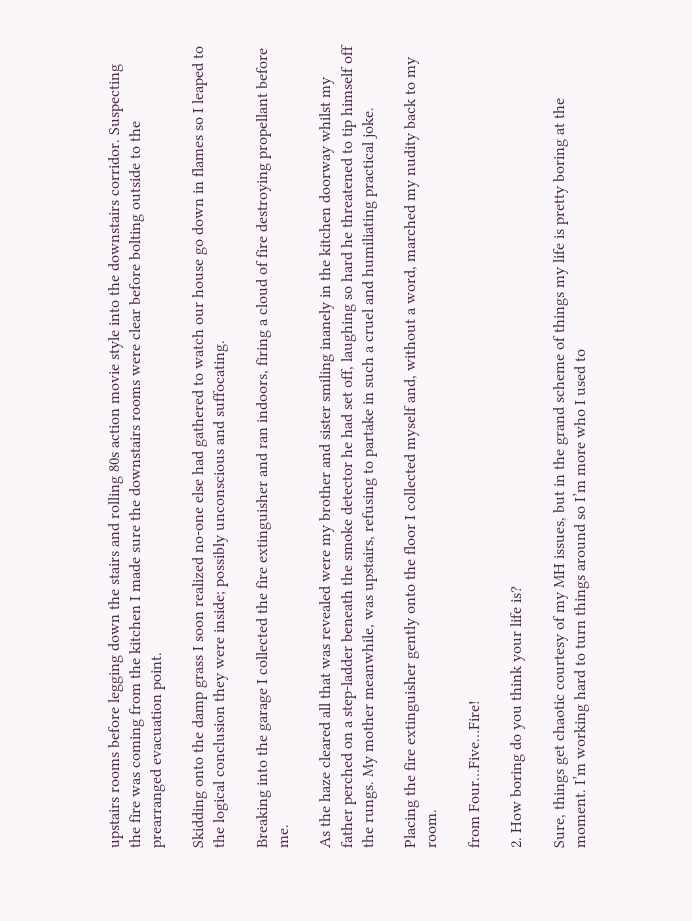upstairs rooms before legging down the stairs and rolling 80s action movie style into the downstairs corridor. Suspecting the fire was coming from the kitchen I made sure the downstairs rooms were clear before bolting outside to the prearranged evacuation point.

Skidding onto the damp grass I soon realized no-one else had gathered to watch our house go down in flames so I leaped to the logical conclusion they were inside; possibly unconscious and suffocating.

Breaking into the garage I collected the fire extinguisher and ran indoors, firing a cloud of fire destroying propellant before me.

As the haze cleared all that was revealed were my brother and sister smiling inanely in the kitchen doorway whilst my father perched on a step-ladder beneath the smoke detector he had set off, laughing so hard he threatened to tip himself off the rungs. My mother meanwhile, was upstairs, refusing to partake in such a cruel and humiliating practical joke.

Placing the fire extinguisher gently onto the floor I collected myself and, without a word, marched my nudity back to my room.

from Four…Five…Fire!

2. How boring do you think your life is?

Sure, things get chaotic courtesy of my MH issues, but in the grand scheme of things my life is pretty boring at the moment. I’m working hard to turn things around so I’m more who I used to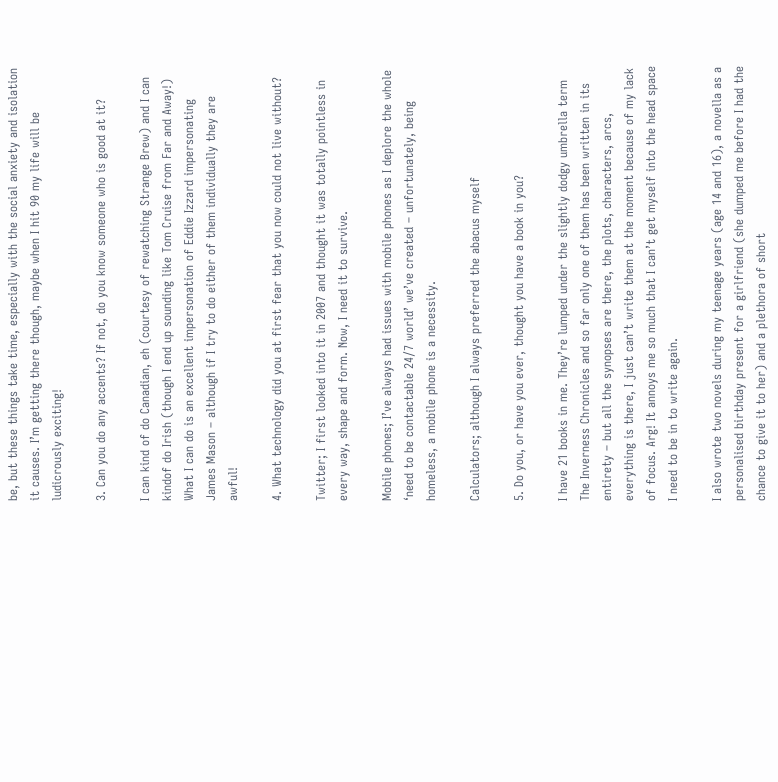be, but these things take time, especially with the social anxiety and isolation it causes. I’m getting there though, maybe when I hit 90 my life will be ludicrously exciting!

3. Can you do any accents? If not, do you know someone who is good at it?

I can kind of do Canadian, eh (courtesy of rewatching Strange Brew) and I can kindof do Irish (though I end up sounding like Tom Cruise from Far and Away!) What I can do is an excellent impersonation of Eddie Izzard impersonating James Mason – although if I try to do either of them individually they are awful!

4. What technology did you at first fear that you now could not live without?

Twitter; I first looked into it in 2007 and thought it was totally pointless in every way, shape and form. Now, I need it to survive.

Mobile phones; I’ve always had issues with mobile phones as I deplore the whole ‘need to be contactable 24/7 world’ we’ve created – unfortunately, being homeless, a mobile phone is a necessity.

Calculators; although I always preferred the abacus myself

5. Do you, or have you ever, thought you have a book in you?

I have 21 books in me. They’re lumped under the slightly dodgy umbrella term The Inverness Chronicles and so far only one of them has been written in its entirety – but all the synopses are there, the plots, characters, arcs, everything is there, I just can’t write them at the moment because of my lack of focus. Arg! It annoys me so much that I can’t get myself into the head space I need to be in to write again.

I also wrote two novels during my teenage years (age 14 and 16), a novella as a personalised birthday present for a girlfriend (she dumped me before I had the chance to give it to her) and a plethora of short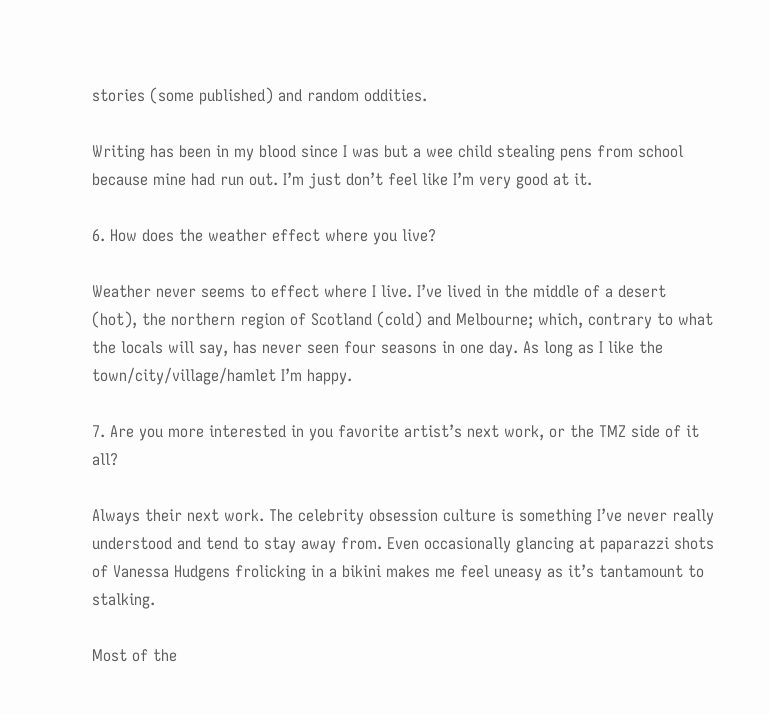stories (some published) and random oddities.

Writing has been in my blood since I was but a wee child stealing pens from school because mine had run out. I’m just don’t feel like I’m very good at it.

6. How does the weather effect where you live?

Weather never seems to effect where I live. I’ve lived in the middle of a desert (hot), the northern region of Scotland (cold) and Melbourne; which, contrary to what the locals will say, has never seen four seasons in one day. As long as I like the town/city/village/hamlet I’m happy.

7. Are you more interested in you favorite artist’s next work, or the TMZ side of it all?

Always their next work. The celebrity obsession culture is something I’ve never really understood and tend to stay away from. Even occasionally glancing at paparazzi shots of Vanessa Hudgens frolicking in a bikini makes me feel uneasy as it’s tantamount to stalking.

Most of the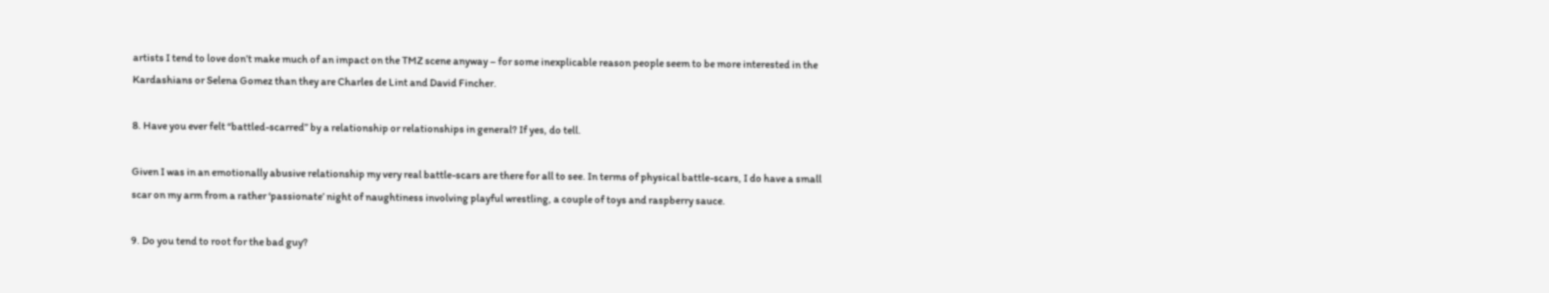artists I tend to love don’t make much of an impact on the TMZ scene anyway – for some inexplicable reason people seem to be more interested in the Kardashians or Selena Gomez than they are Charles de Lint and David Fincher.

8. Have you ever felt “battled-scarred” by a relationship or relationships in general? If yes, do tell.

Given I was in an emotionally abusive relationship my very real battle-scars are there for all to see. In terms of physical battle-scars, I do have a small scar on my arm from a rather ‘passionate’ night of naughtiness involving playful wrestling, a couple of toys and raspberry sauce.

9. Do you tend to root for the bad guy?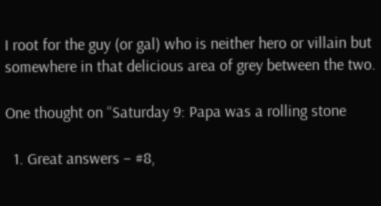I root for the guy (or gal) who is neither hero or villain but somewhere in that delicious area of grey between the two.

One thought on “Saturday 9: Papa was a rolling stone

  1. Great answers – #8,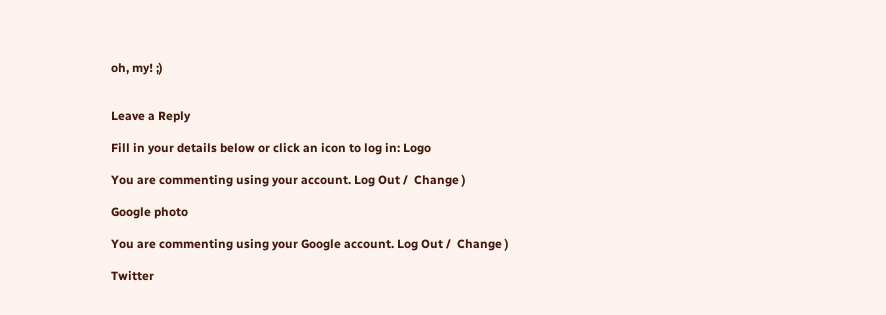oh, my! ;)


Leave a Reply

Fill in your details below or click an icon to log in: Logo

You are commenting using your account. Log Out /  Change )

Google photo

You are commenting using your Google account. Log Out /  Change )

Twitter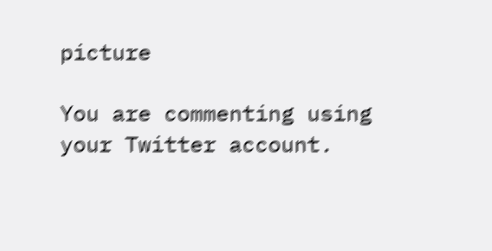picture

You are commenting using your Twitter account.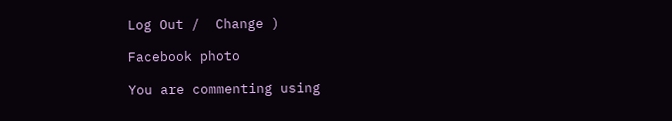Log Out /  Change )

Facebook photo

You are commenting using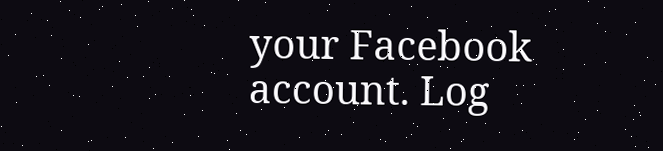your Facebook account. Log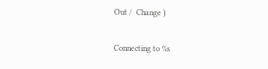Out /  Change )

Connecting to %s